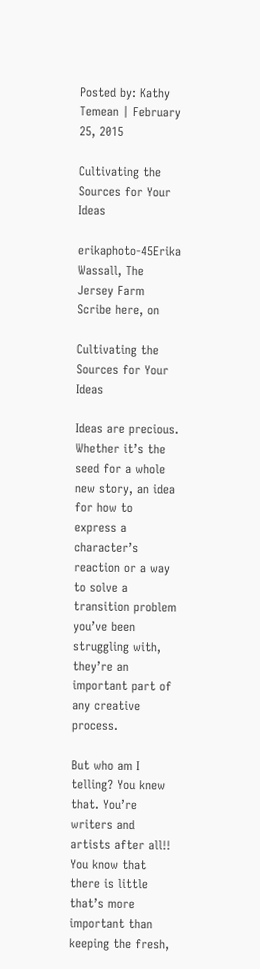Posted by: Kathy Temean | February 25, 2015

Cultivating the Sources for Your Ideas

erikaphoto-45Erika Wassall, The Jersey Farm Scribe here, on

Cultivating the Sources for Your Ideas

Ideas are precious. Whether it’s the seed for a whole new story, an idea for how to express a character’s reaction or a way to solve a transition problem you’ve been struggling with, they’re an important part of any creative process.

But who am I telling? You knew that. You’re writers and artists after all!! You know that there is little that’s more important than keeping the fresh,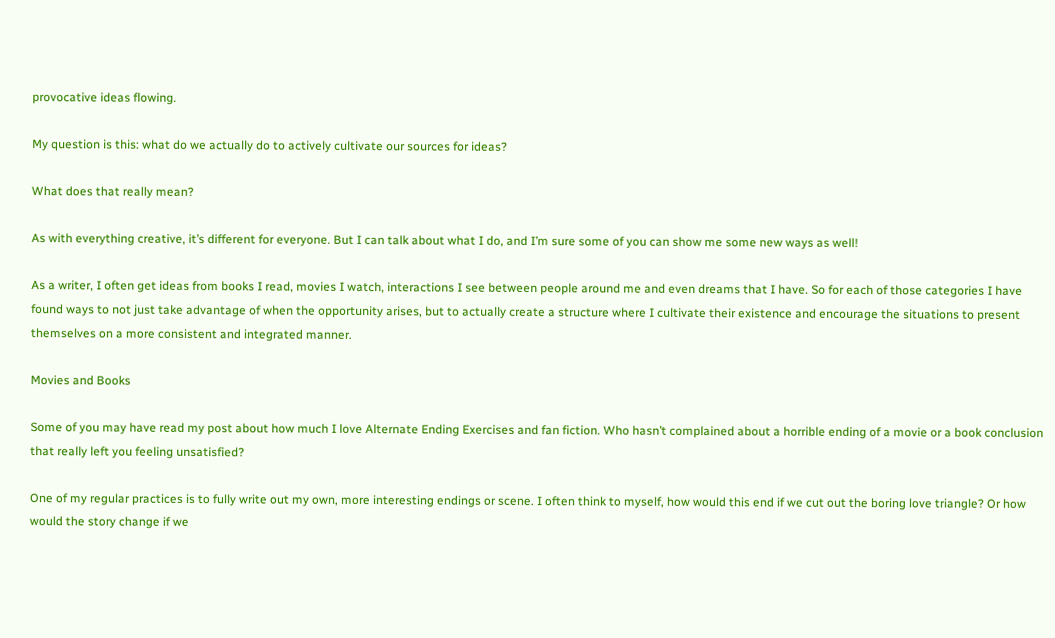provocative ideas flowing.

My question is this: what do we actually do to actively cultivate our sources for ideas?

What does that really mean?

As with everything creative, it’s different for everyone. But I can talk about what I do, and I’m sure some of you can show me some new ways as well!

As a writer, I often get ideas from books I read, movies I watch, interactions I see between people around me and even dreams that I have. So for each of those categories I have found ways to not just take advantage of when the opportunity arises, but to actually create a structure where I cultivate their existence and encourage the situations to present themselves on a more consistent and integrated manner.

Movies and Books

Some of you may have read my post about how much I love Alternate Ending Exercises and fan fiction. Who hasn’t complained about a horrible ending of a movie or a book conclusion that really left you feeling unsatisfied?

One of my regular practices is to fully write out my own, more interesting endings or scene. I often think to myself, how would this end if we cut out the boring love triangle? Or how would the story change if we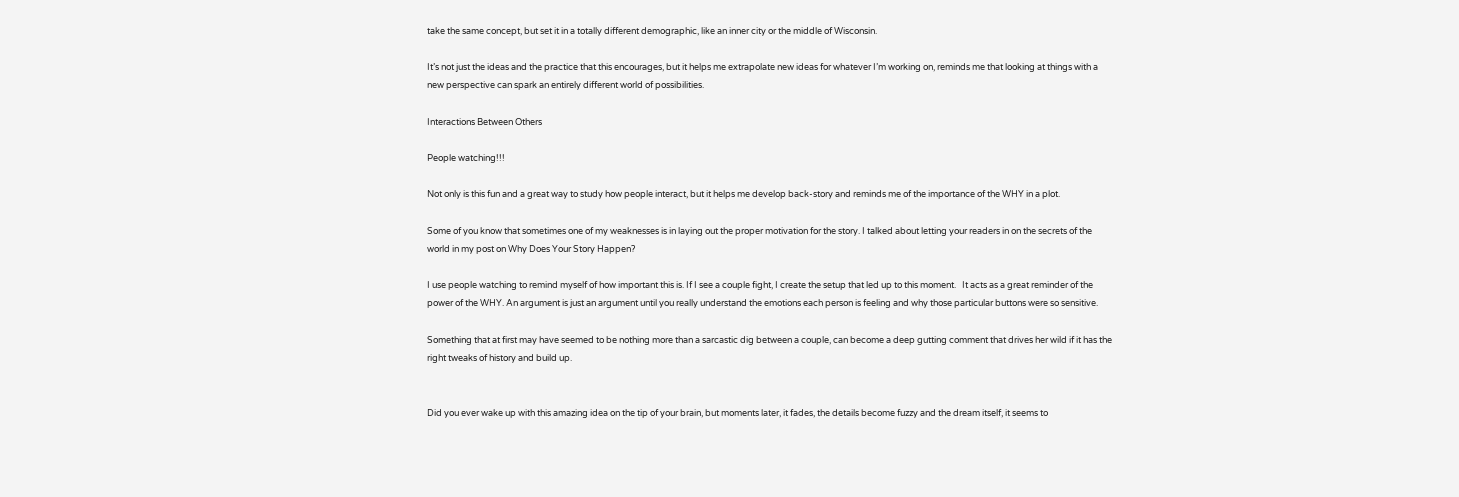take the same concept, but set it in a totally different demographic, like an inner city or the middle of Wisconsin.

It’s not just the ideas and the practice that this encourages, but it helps me extrapolate new ideas for whatever I’m working on, reminds me that looking at things with a new perspective can spark an entirely different world of possibilities.

Interactions Between Others

People watching!!!

Not only is this fun and a great way to study how people interact, but it helps me develop back-story and reminds me of the importance of the WHY in a plot.

Some of you know that sometimes one of my weaknesses is in laying out the proper motivation for the story. I talked about letting your readers in on the secrets of the world in my post on Why Does Your Story Happen?

I use people watching to remind myself of how important this is. If I see a couple fight, I create the setup that led up to this moment.   It acts as a great reminder of the power of the WHY. An argument is just an argument until you really understand the emotions each person is feeling and why those particular buttons were so sensitive.

Something that at first may have seemed to be nothing more than a sarcastic dig between a couple, can become a deep gutting comment that drives her wild if it has the right tweaks of history and build up.


Did you ever wake up with this amazing idea on the tip of your brain, but moments later, it fades, the details become fuzzy and the dream itself, it seems to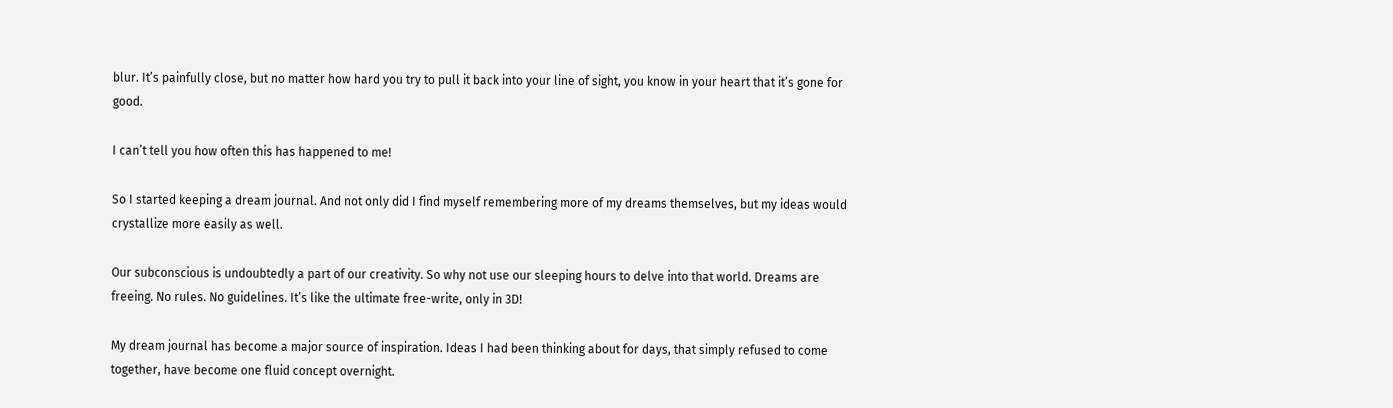blur. It’s painfully close, but no matter how hard you try to pull it back into your line of sight, you know in your heart that it’s gone for good.

I can’t tell you how often this has happened to me!

So I started keeping a dream journal. And not only did I find myself remembering more of my dreams themselves, but my ideas would crystallize more easily as well.

Our subconscious is undoubtedly a part of our creativity. So why not use our sleeping hours to delve into that world. Dreams are freeing. No rules. No guidelines. It’s like the ultimate free-write, only in 3D!

My dream journal has become a major source of inspiration. Ideas I had been thinking about for days, that simply refused to come together, have become one fluid concept overnight.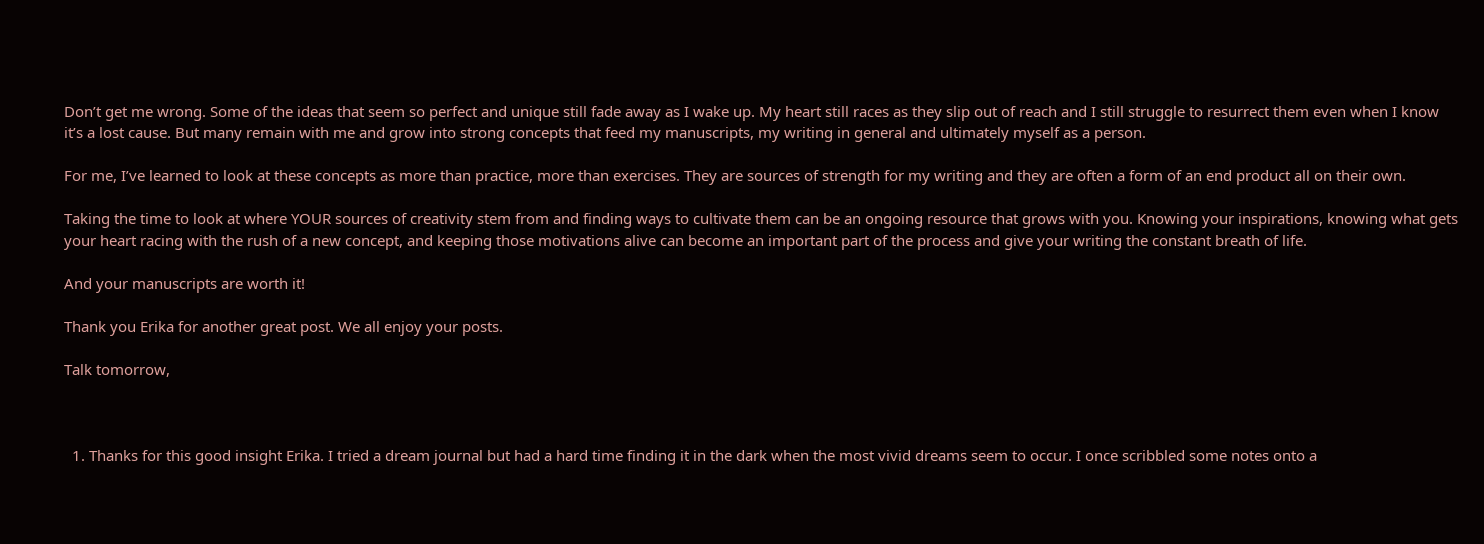Don’t get me wrong. Some of the ideas that seem so perfect and unique still fade away as I wake up. My heart still races as they slip out of reach and I still struggle to resurrect them even when I know it’s a lost cause. But many remain with me and grow into strong concepts that feed my manuscripts, my writing in general and ultimately myself as a person.

For me, I’ve learned to look at these concepts as more than practice, more than exercises. They are sources of strength for my writing and they are often a form of an end product all on their own.

Taking the time to look at where YOUR sources of creativity stem from and finding ways to cultivate them can be an ongoing resource that grows with you. Knowing your inspirations, knowing what gets your heart racing with the rush of a new concept, and keeping those motivations alive can become an important part of the process and give your writing the constant breath of life.

And your manuscripts are worth it!

Thank you Erika for another great post. We all enjoy your posts.

Talk tomorrow,



  1. Thanks for this good insight Erika. I tried a dream journal but had a hard time finding it in the dark when the most vivid dreams seem to occur. I once scribbled some notes onto a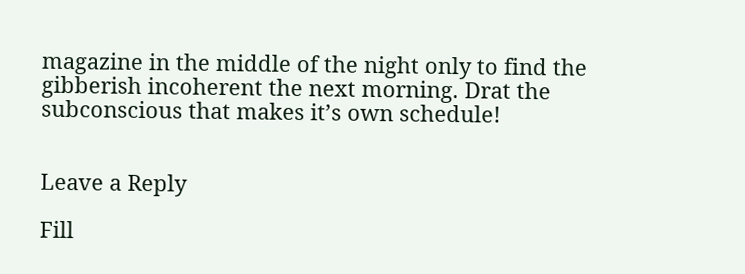magazine in the middle of the night only to find the gibberish incoherent the next morning. Drat the subconscious that makes it’s own schedule!


Leave a Reply

Fill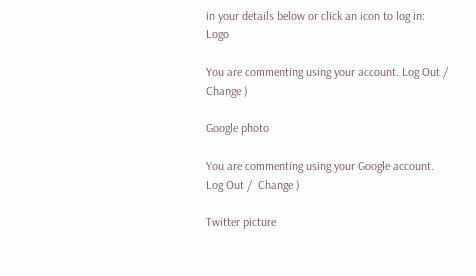in your details below or click an icon to log in: Logo

You are commenting using your account. Log Out /  Change )

Google photo

You are commenting using your Google account. Log Out /  Change )

Twitter picture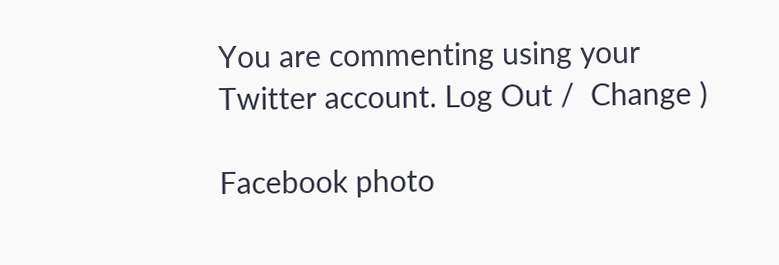You are commenting using your Twitter account. Log Out /  Change )

Facebook photo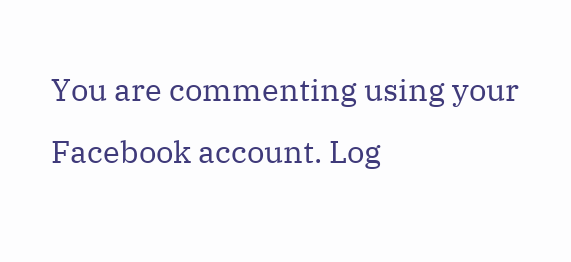You are commenting using your Facebook account. Log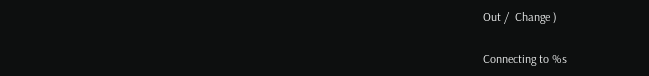Out /  Change )

Connecting to %s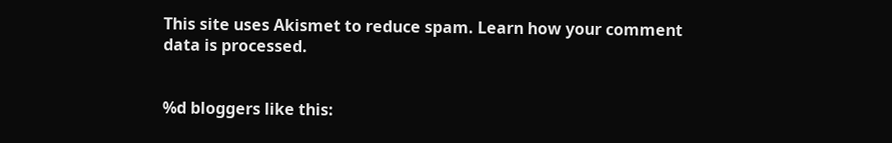This site uses Akismet to reduce spam. Learn how your comment data is processed.


%d bloggers like this: